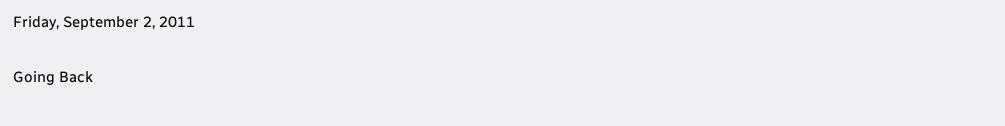Friday, September 2, 2011

Going Back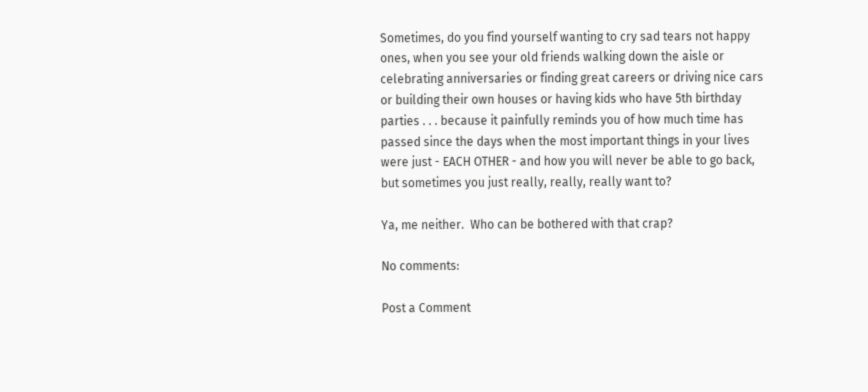Sometimes, do you find yourself wanting to cry sad tears not happy ones, when you see your old friends walking down the aisle or celebrating anniversaries or finding great careers or driving nice cars or building their own houses or having kids who have 5th birthday parties . . . because it painfully reminds you of how much time has passed since the days when the most important things in your lives were just - EACH OTHER - and how you will never be able to go back, but sometimes you just really, really, really want to?

Ya, me neither.  Who can be bothered with that crap?

No comments:

Post a Comment